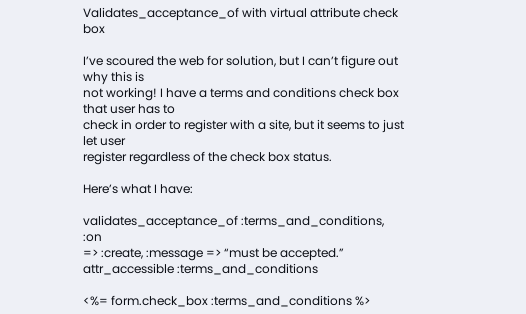Validates_acceptance_of with virtual attribute check box

I’ve scoured the web for solution, but I can’t figure out why this is
not working! I have a terms and conditions check box that user has to
check in order to register with a site, but it seems to just let user
register regardless of the check box status.

Here’s what I have:

validates_acceptance_of :terms_and_conditions, :on
=> :create, :message => “must be accepted.”
attr_accessible :terms_and_conditions

<%= form.check_box :terms_and_conditions %>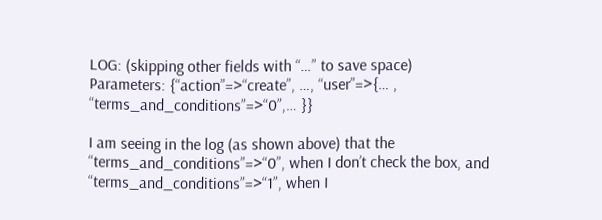LOG: (skipping other fields with “…” to save space)
Parameters: {“action”=>“create”, …, “user”=>{… ,
“terms_and_conditions”=>“0”,… }}

I am seeing in the log (as shown above) that the
“terms_and_conditions”=>“0”, when I don’t check the box, and
“terms_and_conditions”=>“1”, when I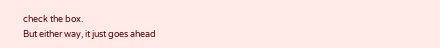check the box.
But either way, it just goes ahead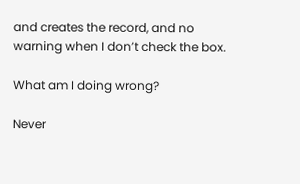and creates the record, and no
warning when I don’t check the box.

What am I doing wrong?

Never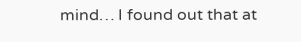mind… I found out that at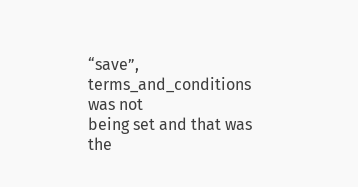“save”, terms_and_conditions was not
being set and that was the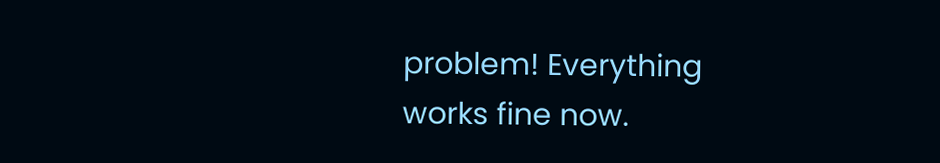problem! Everything works fine now.